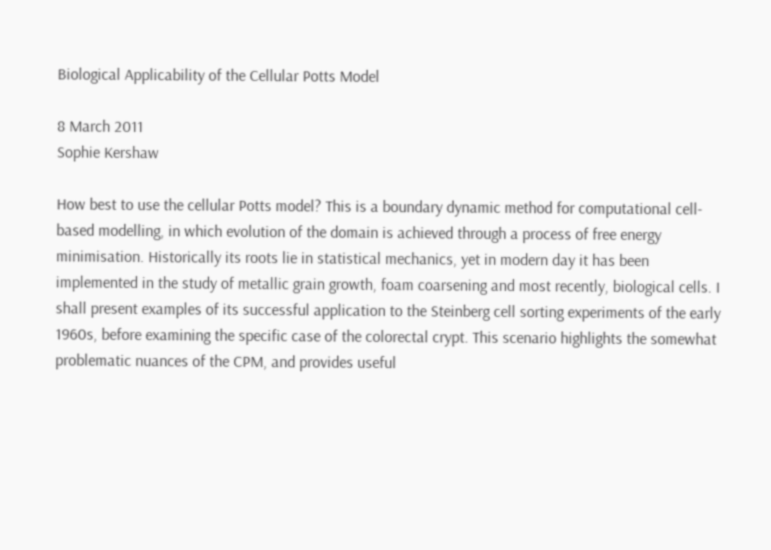Biological Applicability of the Cellular Potts Model

8 March 2011
Sophie Kershaw

How best to use the cellular Potts model? This is a boundary dynamic method for computational cell-based modelling, in which evolution of the domain is achieved through a process of free energy minimisation. Historically its roots lie in statistical mechanics, yet in modern day it has been implemented in the study of metallic grain growth, foam coarsening and most recently, biological cells. I shall present examples of its successful application to the Steinberg cell sorting experiments of the early 1960s, before examining the specific case of the colorectal crypt. This scenario highlights the somewhat problematic nuances of the CPM, and provides useful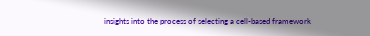insights into the process of selecting a cell-based framework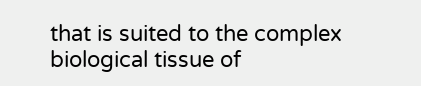that is suited to the complex biological tissue of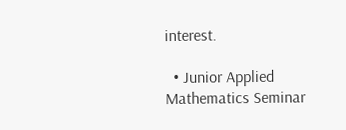interest.

  • Junior Applied Mathematics Seminar